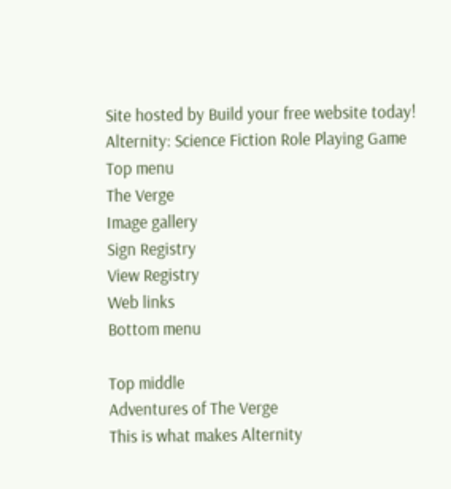Site hosted by Build your free website today!
Alternity: Science Fiction Role Playing Game
Top menu
The Verge
Image gallery
Sign Registry
View Registry
Web links
Bottom menu

Top middle
Adventures of The Verge
This is what makes Alternity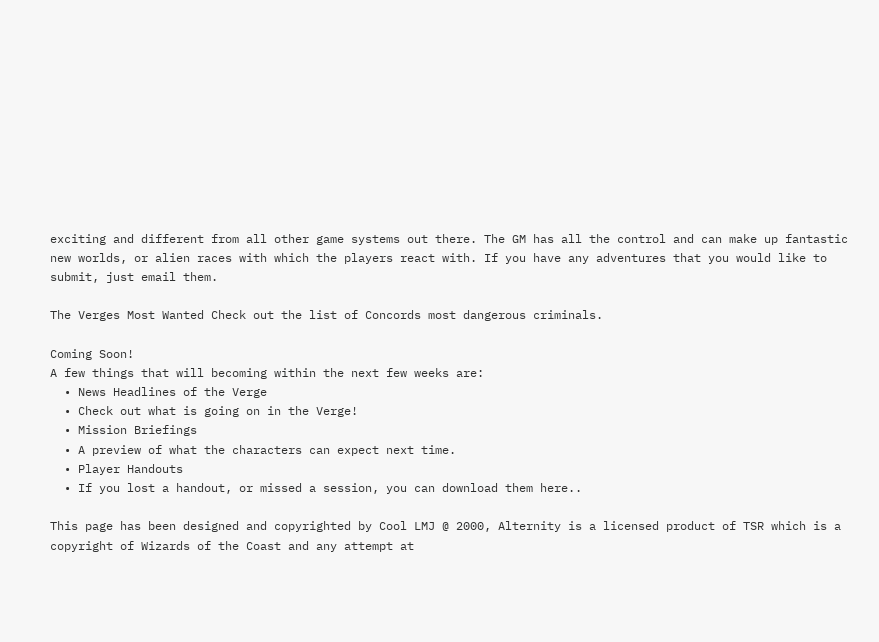exciting and different from all other game systems out there. The GM has all the control and can make up fantastic new worlds, or alien races with which the players react with. If you have any adventures that you would like to submit, just email them.

The Verges Most Wanted Check out the list of Concords most dangerous criminals.

Coming Soon!
A few things that will becoming within the next few weeks are:
  • News Headlines of the Verge
  • Check out what is going on in the Verge!
  • Mission Briefings
  • A preview of what the characters can expect next time.
  • Player Handouts
  • If you lost a handout, or missed a session, you can download them here..

This page has been designed and copyrighted by Cool LMJ @ 2000, Alternity is a licensed product of TSR which is a copyright of Wizards of the Coast and any attempt at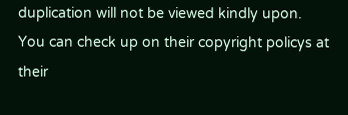duplication will not be viewed kindly upon. You can check up on their copyright policys at their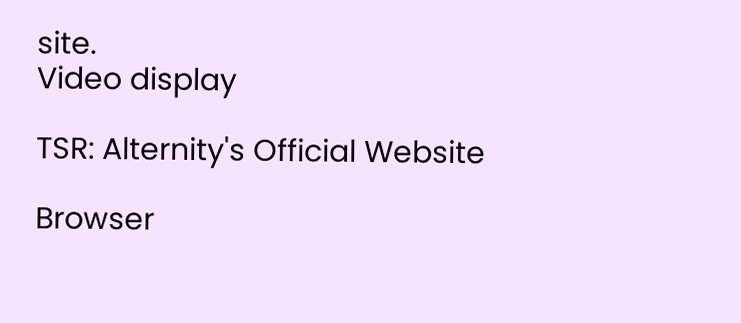site.
Video display

TSR: Alternity's Official Website

Browser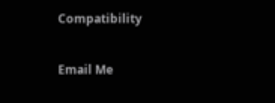Compatibility

Email Me